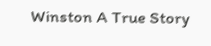Winston A True Story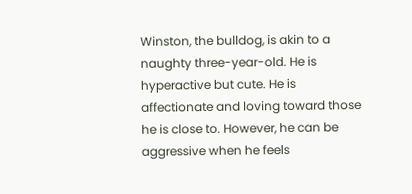Winston, the bulldog, is akin to a naughty three-year-old. He is hyperactive but cute. He is affectionate and loving toward those he is close to. However, he can be aggressive when he feels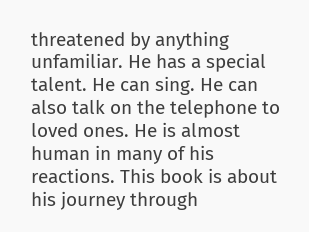threatened by anything unfamiliar. He has a special talent. He can sing. He can also talk on the telephone to loved ones. He is almost human in many of his reactions. This book is about his journey through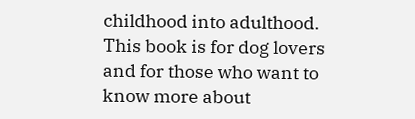childhood into adulthood. This book is for dog lovers and for those who want to know more about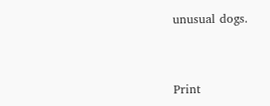unusual dogs.



Print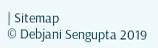| Sitemap
© Debjani Sengupta 2019